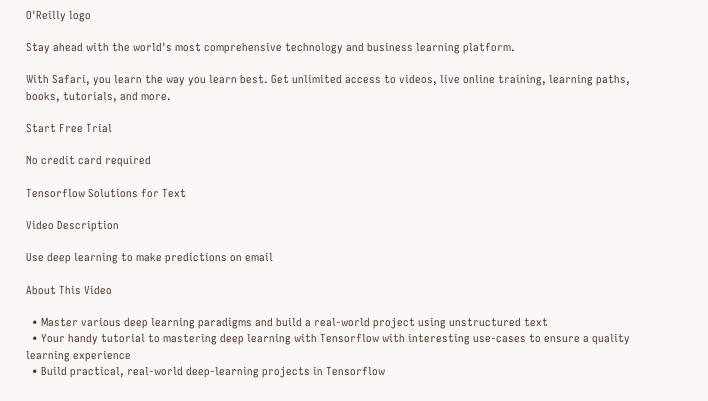O'Reilly logo

Stay ahead with the world's most comprehensive technology and business learning platform.

With Safari, you learn the way you learn best. Get unlimited access to videos, live online training, learning paths, books, tutorials, and more.

Start Free Trial

No credit card required

Tensorflow Solutions for Text

Video Description

Use deep learning to make predictions on email

About This Video

  • Master various deep learning paradigms and build a real-world project using unstructured text
  • Your handy tutorial to mastering deep learning with Tensorflow with interesting use-cases to ensure a quality learning experience
  • Build practical, real-world deep-learning projects in Tensorflow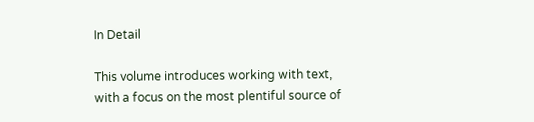In Detail

This volume introduces working with text, with a focus on the most plentiful source of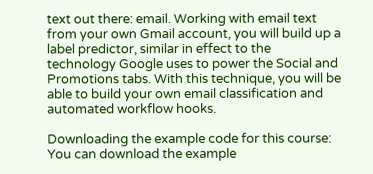text out there: email. Working with email text from your own Gmail account, you will build up a label predictor, similar in effect to the technology Google uses to power the Social and Promotions tabs. With this technique, you will be able to build your own email classification and automated workflow hooks.

Downloading the example code for this course: You can download the example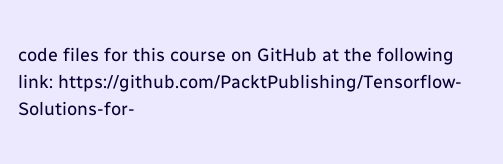code files for this course on GitHub at the following link: https://github.com/PacktPublishing/Tensorflow-Solutions-for-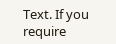Text. If you require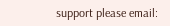support please email: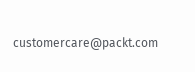customercare@packt.com